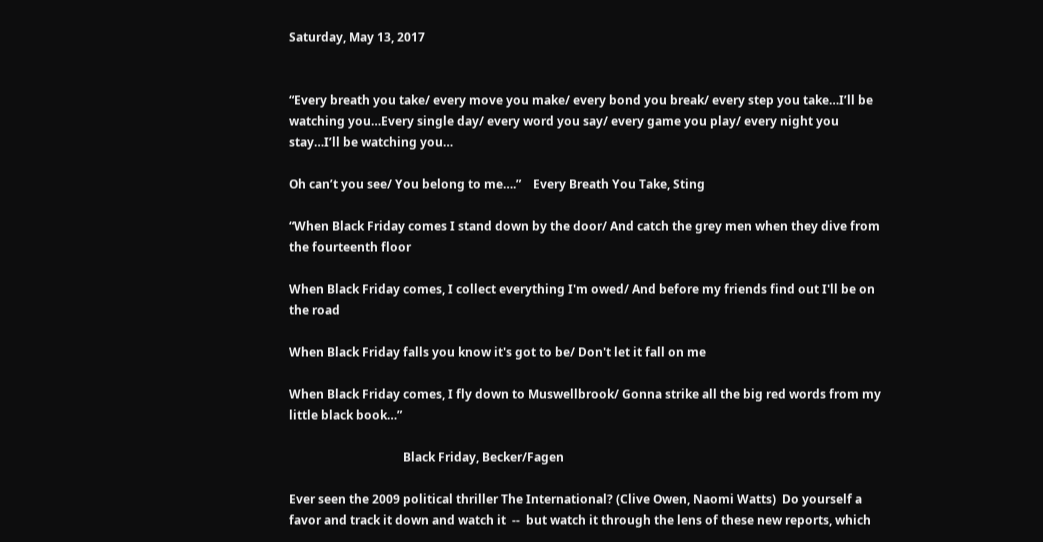Saturday, May 13, 2017


“Every breath you take/ every move you make/ every bond you break/ every step you take…I’ll be watching you…Every single day/ every word you say/ every game you play/ every night you stay…I’ll be watching you…

Oh can’t you see/ You belong to me….”    Every Breath You Take, Sting

“When Black Friday comes I stand down by the door/ And catch the grey men when they dive from the fourteenth floor

When Black Friday comes, I collect everything I'm owed/ And before my friends find out I'll be on the road

When Black Friday falls you know it's got to be/ Don't let it fall on me

When Black Friday comes, I fly down to Muswellbrook/ Gonna strike all the big red words from my little black book…”

                                      Black Friday, Becker/Fagen

Ever seen the 2009 political thriller The International? (Clive Owen, Naomi Watts)  Do yourself a favor and track it down and watch it  --  but watch it through the lens of these new reports, which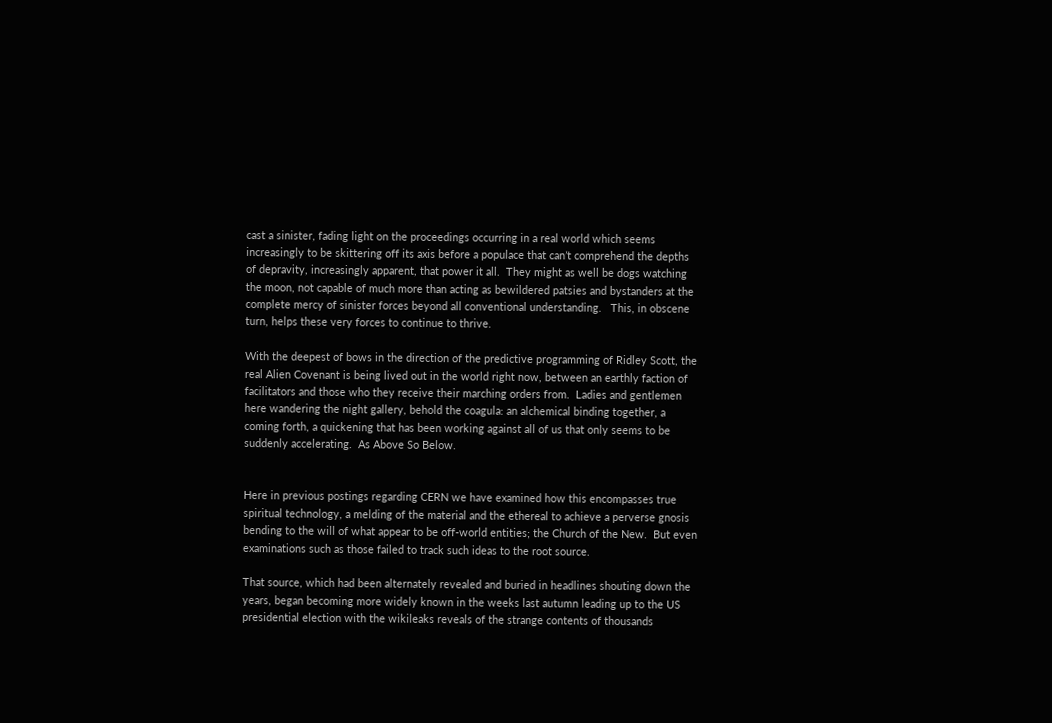cast a sinister, fading light on the proceedings occurring in a real world which seems increasingly to be skittering off its axis before a populace that can’t comprehend the depths of depravity, increasingly apparent, that power it all.  They might as well be dogs watching the moon, not capable of much more than acting as bewildered patsies and bystanders at the complete mercy of sinister forces beyond all conventional understanding.   This, in obscene turn, helps these very forces to continue to thrive.

With the deepest of bows in the direction of the predictive programming of Ridley Scott, the real Alien Covenant is being lived out in the world right now, between an earthly faction of facilitators and those who they receive their marching orders from.  Ladies and gentlemen here wandering the night gallery, behold the coagula: an alchemical binding together, a coming forth, a quickening that has been working against all of us that only seems to be suddenly accelerating.  As Above So Below.


Here in previous postings regarding CERN we have examined how this encompasses true spiritual technology, a melding of the material and the ethereal to achieve a perverse gnosis bending to the will of what appear to be off-world entities; the Church of the New.  But even examinations such as those failed to track such ideas to the root source.

That source, which had been alternately revealed and buried in headlines shouting down the years, began becoming more widely known in the weeks last autumn leading up to the US presidential election with the wikileaks reveals of the strange contents of thousands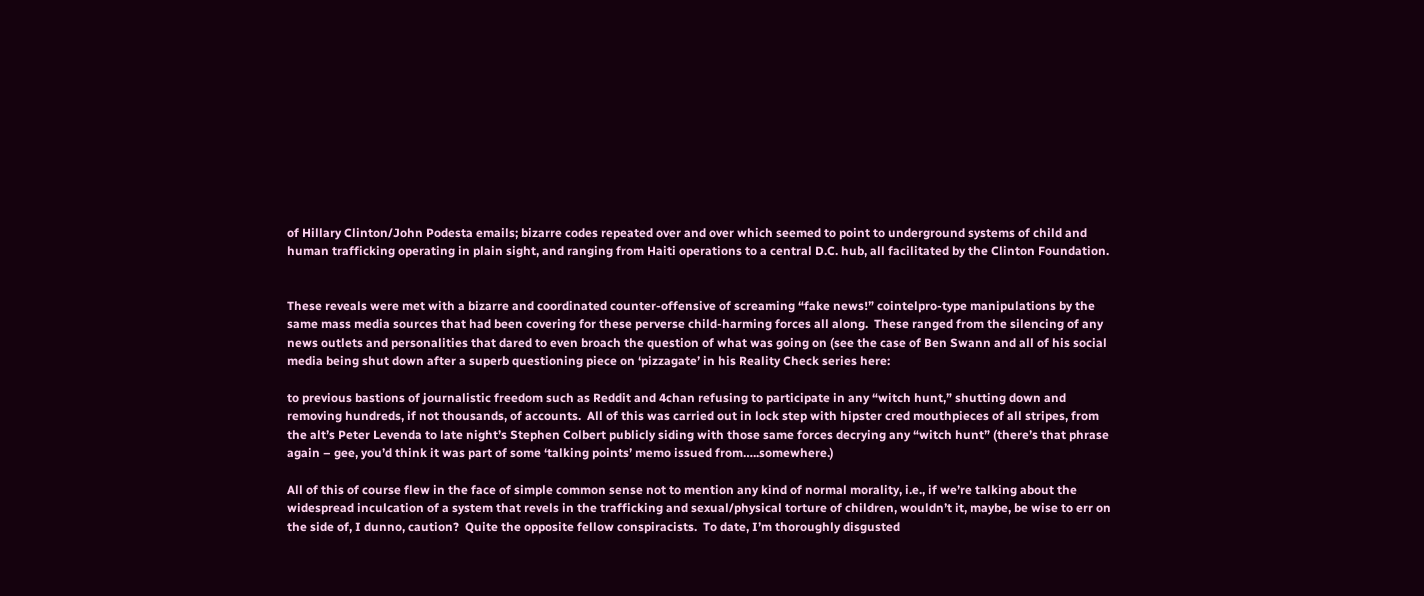of Hillary Clinton/John Podesta emails; bizarre codes repeated over and over which seemed to point to underground systems of child and human trafficking operating in plain sight, and ranging from Haiti operations to a central D.C. hub, all facilitated by the Clinton Foundation.


These reveals were met with a bizarre and coordinated counter-offensive of screaming “fake news!” cointelpro-type manipulations by the same mass media sources that had been covering for these perverse child-harming forces all along.  These ranged from the silencing of any news outlets and personalities that dared to even broach the question of what was going on (see the case of Ben Swann and all of his social media being shut down after a superb questioning piece on ‘pizzagate’ in his Reality Check series here:

to previous bastions of journalistic freedom such as Reddit and 4chan refusing to participate in any “witch hunt,” shutting down and removing hundreds, if not thousands, of accounts.  All of this was carried out in lock step with hipster cred mouthpieces of all stripes, from the alt’s Peter Levenda to late night’s Stephen Colbert publicly siding with those same forces decrying any “witch hunt” (there’s that phrase again – gee, you’d think it was part of some ‘talking points’ memo issued from…..somewhere.)

All of this of course flew in the face of simple common sense not to mention any kind of normal morality, i.e., if we’re talking about the widespread inculcation of a system that revels in the trafficking and sexual/physical torture of children, wouldn’t it, maybe, be wise to err on the side of, I dunno, caution?  Quite the opposite fellow conspiracists.  To date, I’m thoroughly disgusted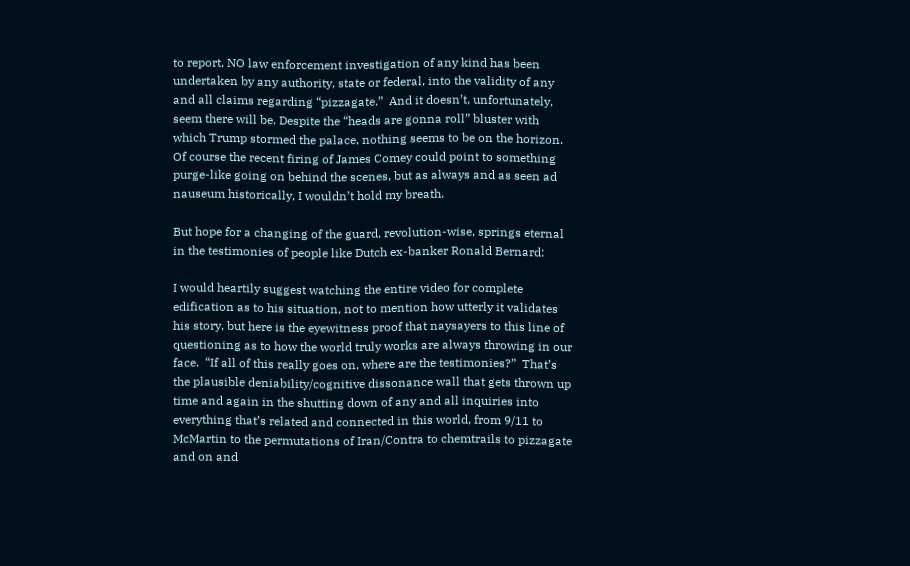to report, NO law enforcement investigation of any kind has been undertaken by any authority, state or federal, into the validity of any and all claims regarding “pizzagate.”  And it doesn’t, unfortunately, seem there will be. Despite the “heads are gonna roll” bluster with which Trump stormed the palace, nothing seems to be on the horizon.  Of course the recent firing of James Comey could point to something purge-like going on behind the scenes, but as always and as seen ad nauseum historically, I wouldn’t hold my breath.

But hope for a changing of the guard, revolution-wise, springs eternal in the testimonies of people like Dutch ex-banker Ronald Bernard:

I would heartily suggest watching the entire video for complete edification as to his situation, not to mention how utterly it validates his story, but here is the eyewitness proof that naysayers to this line of questioning as to how the world truly works are always throwing in our face.  “If all of this really goes on, where are the testimonies?”  That’s the plausible deniability/cognitive dissonance wall that gets thrown up time and again in the shutting down of any and all inquiries into everything that’s related and connected in this world, from 9/11 to McMartin to the permutations of Iran/Contra to chemtrails to pizzagate and on and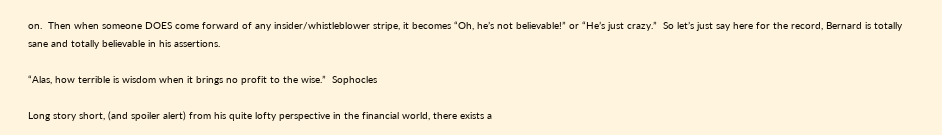on.  Then when someone DOES come forward of any insider/whistleblower stripe, it becomes “Oh, he’s not believable!” or “He’s just crazy.”  So let’s just say here for the record, Bernard is totally sane and totally believable in his assertions.

“Alas, how terrible is wisdom when it brings no profit to the wise.”  Sophocles

Long story short, (and spoiler alert) from his quite lofty perspective in the financial world, there exists a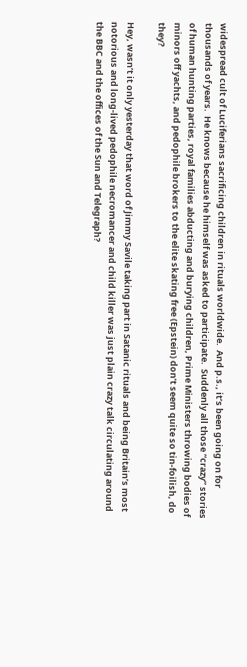widespread cult of Luciferians sacrificing children in rituals worldwide.  And p.s., it’s been going on for thousands of years.  He knows because he himself was asked to participate.  Suddenly all those “crazy” stories of human hunting parties, royal families abducting and burying children, Prime Ministers throwing bodies of minors off yachts, and pedophile brokers to the elite skating free (Epstein) don’t seem quite so tin-foilish, do they?

Hey, wasn’t it only yesterday that word of Jimmy Savile taking part in Satanic rituals and being Britain’s most notorious and long-lived pedophile necromancer and child killer was just plain crazy talk circulating around the BBC and the offices of the Sun and Telegraph?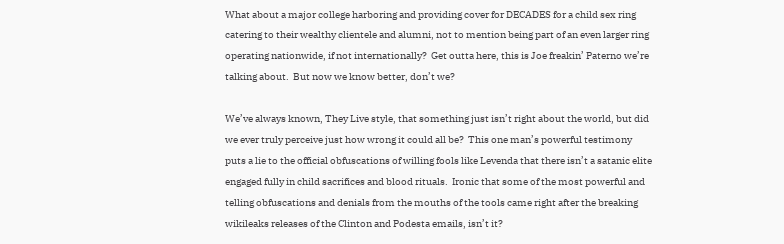What about a major college harboring and providing cover for DECADES for a child sex ring catering to their wealthy clientele and alumni, not to mention being part of an even larger ring operating nationwide, if not internationally?  Get outta here, this is Joe freakin’ Paterno we’re talking about.  But now we know better, don’t we?

We’ve always known, They Live style, that something just isn’t right about the world, but did we ever truly perceive just how wrong it could all be?  This one man’s powerful testimony puts a lie to the official obfuscations of willing fools like Levenda that there isn’t a satanic elite engaged fully in child sacrifices and blood rituals.  Ironic that some of the most powerful and telling obfuscations and denials from the mouths of the tools came right after the breaking wikileaks releases of the Clinton and Podesta emails, isn’t it?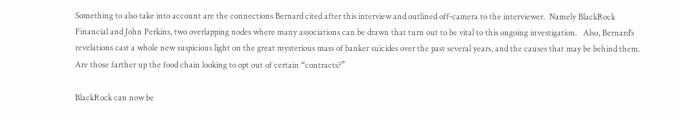Something to also take into account are the connections Bernard cited after this interview and outlined off-camera to the interviewer.  Namely BlackRock Financial and John Perkins, two overlapping nodes where many associations can be drawn that turn out to be vital to this ongoing investigation.   Also, Bernard’s revelations cast a whole new suspicious light on the great mysterious mass of banker suicides over the past several years, and the causes that may be behind them.  Are those farther up the food chain looking to opt out of certain “contracts?”

BlackRock can now be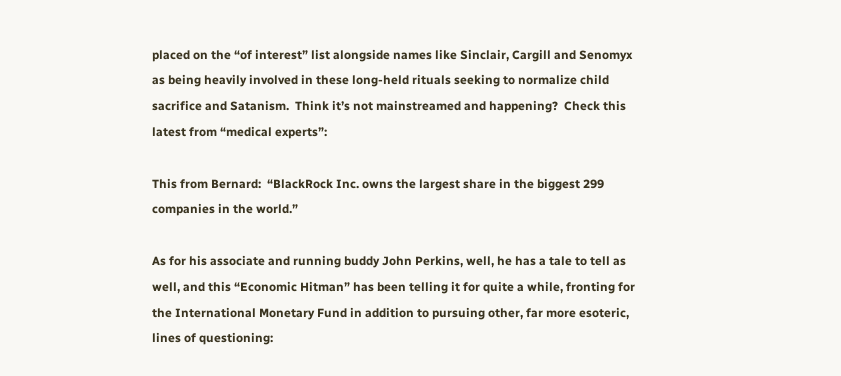placed on the “of interest” list alongside names like Sinclair, Cargill and Senomyx as being heavily involved in these long-held rituals seeking to normalize child sacrifice and Satanism.  Think it’s not mainstreamed and happening?  Check this latest from “medical experts”:

This from Bernard:  “BlackRock Inc. owns the largest share in the biggest 299 companies in the world.”

As for his associate and running buddy John Perkins, well, he has a tale to tell as well, and this “Economic Hitman” has been telling it for quite a while, fronting for the International Monetary Fund in addition to pursuing other, far more esoteric, lines of questioning: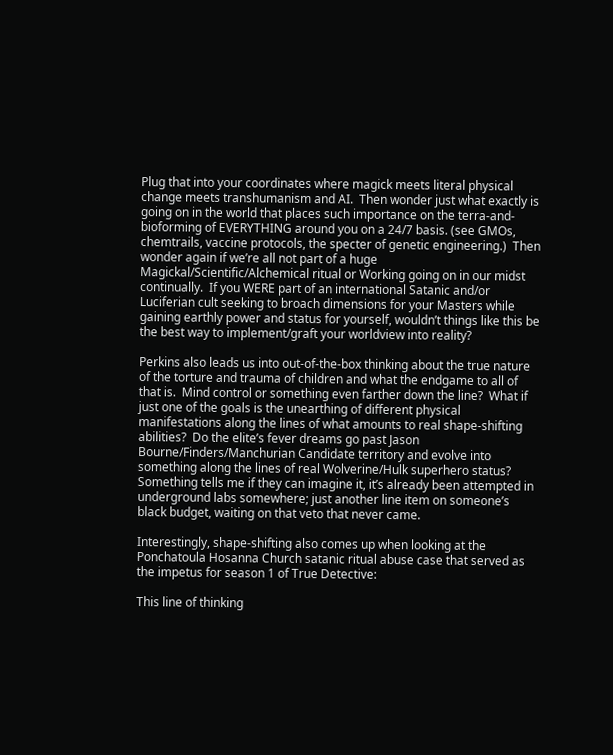Plug that into your coordinates where magick meets literal physical change meets transhumanism and AI.  Then wonder just what exactly is going on in the world that places such importance on the terra-and-bioforming of EVERYTHING around you on a 24/7 basis. (see GMOs, chemtrails, vaccine protocols, the specter of genetic engineering.)  Then wonder again if we’re all not part of a huge Magickal/Scientific/Alchemical ritual or Working going on in our midst continually.  If you WERE part of an international Satanic and/or Luciferian cult seeking to broach dimensions for your Masters while gaining earthly power and status for yourself, wouldn’t things like this be the best way to implement/graft your worldview into reality?

Perkins also leads us into out-of-the-box thinking about the true nature of the torture and trauma of children and what the endgame to all of that is.  Mind control or something even farther down the line?  What if just one of the goals is the unearthing of different physical manifestations along the lines of what amounts to real shape-shifting abilities?  Do the elite’s fever dreams go past Jason Bourne/Finders/Manchurian Candidate territory and evolve into something along the lines of real Wolverine/Hulk superhero status?  Something tells me if they can imagine it, it’s already been attempted in underground labs somewhere; just another line item on someone’s black budget, waiting on that veto that never came.

Interestingly, shape-shifting also comes up when looking at the Ponchatoula Hosanna Church satanic ritual abuse case that served as the impetus for season 1 of True Detective:

This line of thinking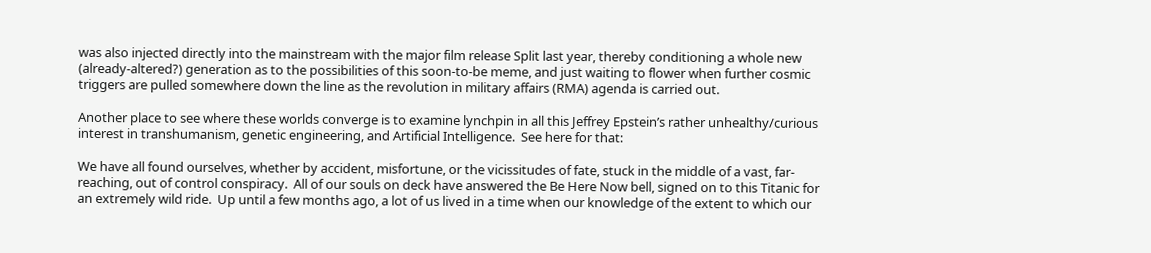was also injected directly into the mainstream with the major film release Split last year, thereby conditioning a whole new (already-altered?) generation as to the possibilities of this soon-to-be meme, and just waiting to flower when further cosmic triggers are pulled somewhere down the line as the revolution in military affairs (RMA) agenda is carried out.

Another place to see where these worlds converge is to examine lynchpin in all this Jeffrey Epstein’s rather unhealthy/curious interest in transhumanism, genetic engineering, and Artificial Intelligence.  See here for that:

We have all found ourselves, whether by accident, misfortune, or the vicissitudes of fate, stuck in the middle of a vast, far-reaching, out of control conspiracy.  All of our souls on deck have answered the Be Here Now bell, signed on to this Titanic for an extremely wild ride.  Up until a few months ago, a lot of us lived in a time when our knowledge of the extent to which our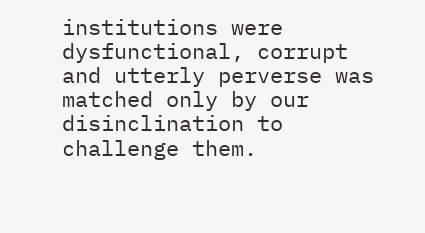institutions were dysfunctional, corrupt and utterly perverse was matched only by our disinclination to challenge them.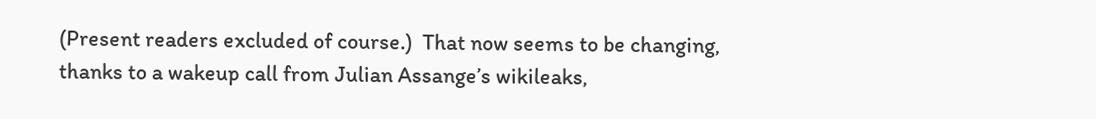(Present readers excluded of course.)  That now seems to be changing, thanks to a wakeup call from Julian Assange’s wikileaks,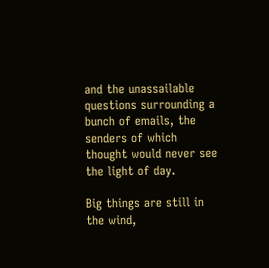and the unassailable questions surrounding a bunch of emails, the senders of which thought would never see the light of day.

Big things are still in the wind,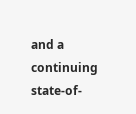and a continuing state-of-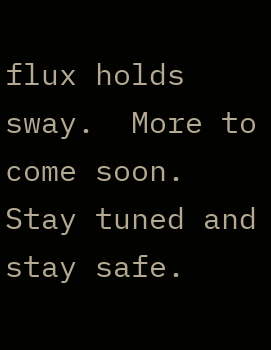flux holds sway.  More to come soon.  Stay tuned and stay safe.